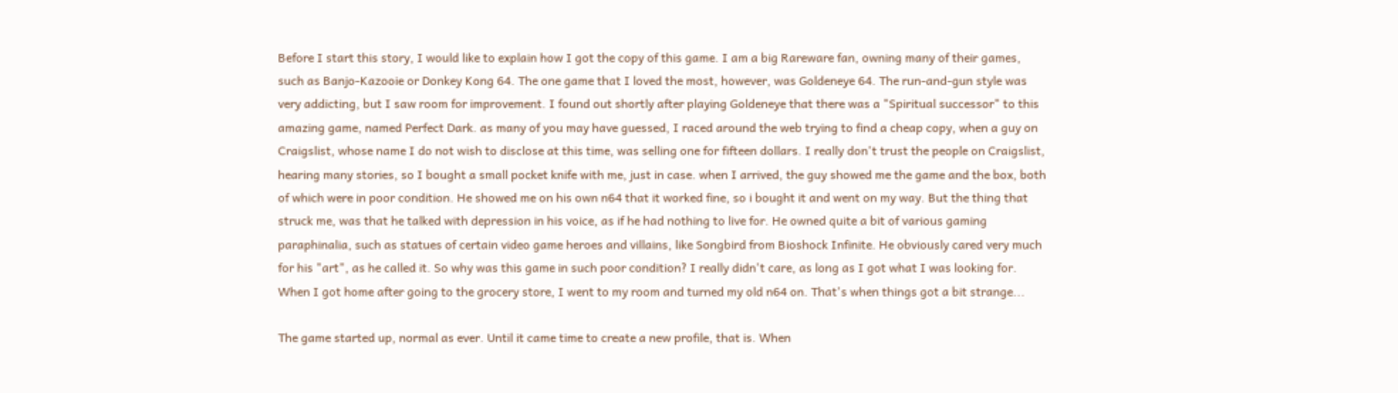Before I start this story, I would like to explain how I got the copy of this game. I am a big Rareware fan, owning many of their games, such as Banjo-Kazooie or Donkey Kong 64. The one game that I loved the most, however, was Goldeneye 64. The run-and-gun style was very addicting, but I saw room for improvement. I found out shortly after playing Goldeneye that there was a "Spiritual successor" to this amazing game, named Perfect Dark. as many of you may have guessed, I raced around the web trying to find a cheap copy, when a guy on Craigslist, whose name I do not wish to disclose at this time, was selling one for fifteen dollars. I really don't trust the people on Craigslist, hearing many stories, so I bought a small pocket knife with me, just in case. when I arrived, the guy showed me the game and the box, both of which were in poor condition. He showed me on his own n64 that it worked fine, so i bought it and went on my way. But the thing that struck me, was that he talked with depression in his voice, as if he had nothing to live for. He owned quite a bit of various gaming paraphinalia, such as statues of certain video game heroes and villains, like Songbird from Bioshock Infinite. He obviously cared very much for his "art", as he called it. So why was this game in such poor condition? I really didn't care, as long as I got what I was looking for. When I got home after going to the grocery store, I went to my room and turned my old n64 on. That's when things got a bit strange...

The game started up, normal as ever. Until it came time to create a new profile, that is. When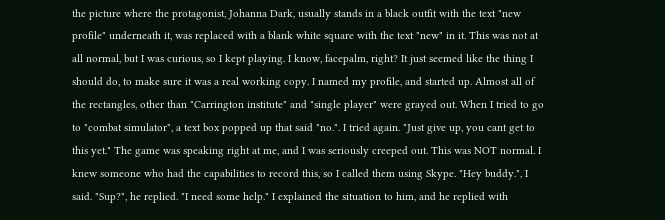the picture where the protagonist, Johanna Dark, usually stands in a black outfit with the text "new profile" underneath it, was replaced with a blank white square with the text "new" in it. This was not at all normal, but I was curious, so I kept playing. I know, facepalm, right? It just seemed like the thing I should do, to make sure it was a real working copy. I named my profile, and started up. Almost all of the rectangles, other than "Carrington institute" and "single player" were grayed out. When I tried to go to "combat simulator", a text box popped up that said "no.". I tried again. "Just give up, you cant get to this yet." The game was speaking right at me, and I was seriously creeped out. This was NOT normal. I knew someone who had the capabilities to record this, so I called them using Skype. "Hey buddy.", I said. "Sup?", he replied. "I need some help." I explained the situation to him, and he replied with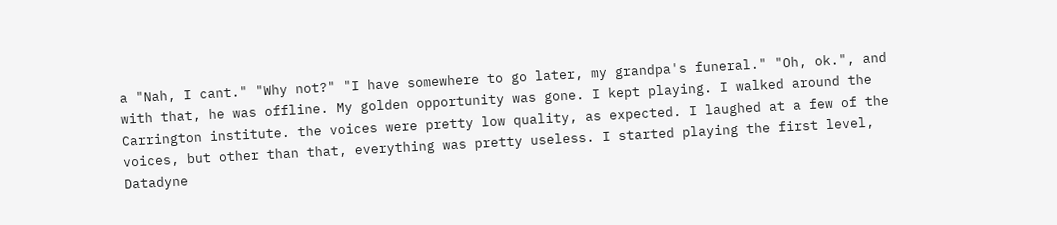a "Nah, I cant." "Why not?" "I have somewhere to go later, my grandpa's funeral." "Oh, ok.", and with that, he was offline. My golden opportunity was gone. I kept playing. I walked around the Carrington institute. the voices were pretty low quality, as expected. I laughed at a few of the voices, but other than that, everything was pretty useless. I started playing the first level, Datadyne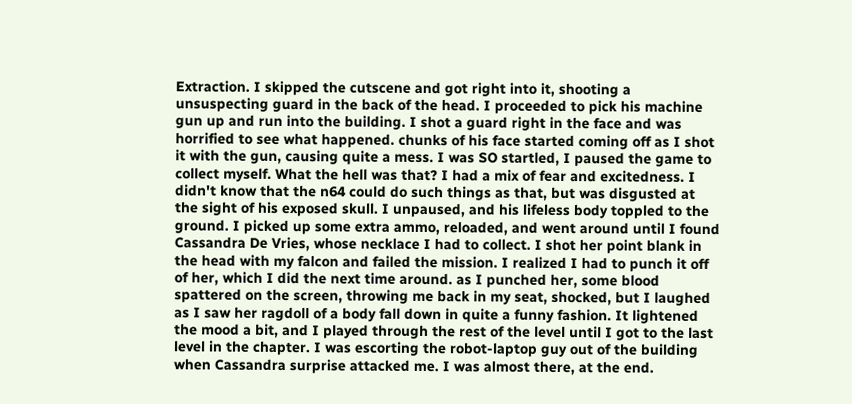Extraction. I skipped the cutscene and got right into it, shooting a unsuspecting guard in the back of the head. I proceeded to pick his machine gun up and run into the building. I shot a guard right in the face and was horrified to see what happened. chunks of his face started coming off as I shot it with the gun, causing quite a mess. I was SO startled, I paused the game to collect myself. What the hell was that? I had a mix of fear and excitedness. I didn't know that the n64 could do such things as that, but was disgusted at the sight of his exposed skull. I unpaused, and his lifeless body toppled to the ground. I picked up some extra ammo, reloaded, and went around until I found Cassandra De Vries, whose necklace I had to collect. I shot her point blank in the head with my falcon and failed the mission. I realized I had to punch it off of her, which I did the next time around. as I punched her, some blood spattered on the screen, throwing me back in my seat, shocked, but I laughed as I saw her ragdoll of a body fall down in quite a funny fashion. It lightened the mood a bit, and I played through the rest of the level until I got to the last level in the chapter. I was escorting the robot-laptop guy out of the building when Cassandra surprise attacked me. I was almost there, at the end.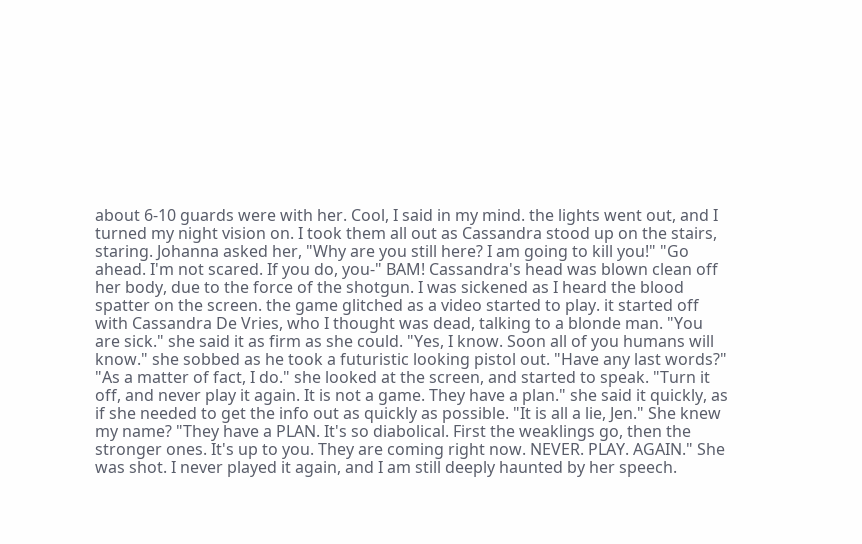about 6-10 guards were with her. Cool, I said in my mind. the lights went out, and I turned my night vision on. I took them all out as Cassandra stood up on the stairs, staring. Johanna asked her, "Why are you still here? I am going to kill you!" "Go ahead. I'm not scared. If you do, you-" BAM! Cassandra's head was blown clean off her body, due to the force of the shotgun. I was sickened as I heard the blood spatter on the screen. the game glitched as a video started to play. it started off with Cassandra De Vries, who I thought was dead, talking to a blonde man. "You are sick." she said it as firm as she could. "Yes, I know. Soon all of you humans will know." she sobbed as he took a futuristic looking pistol out. "Have any last words?" "As a matter of fact, I do." she looked at the screen, and started to speak. "Turn it off, and never play it again. It is not a game. They have a plan." she said it quickly, as if she needed to get the info out as quickly as possible. "It is all a lie, Jen." She knew my name? "They have a PLAN. It's so diabolical. First the weaklings go, then the stronger ones. It's up to you. They are coming right now. NEVER. PLAY. AGAIN." She was shot. I never played it again, and I am still deeply haunted by her speech.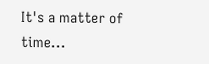It's a matter of time...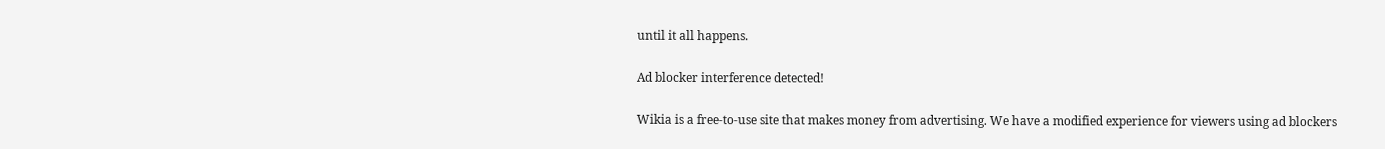until it all happens.

Ad blocker interference detected!

Wikia is a free-to-use site that makes money from advertising. We have a modified experience for viewers using ad blockers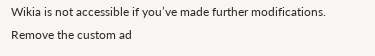Wikia is not accessible if you’ve made further modifications. Remove the custom ad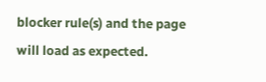blocker rule(s) and the page will load as expected.